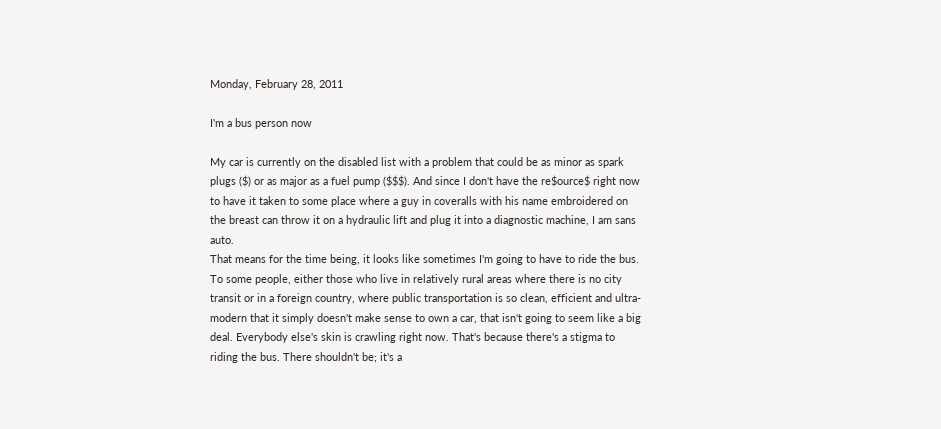Monday, February 28, 2011

I'm a bus person now

My car is currently on the disabled list with a problem that could be as minor as spark plugs ($) or as major as a fuel pump ($$$). And since I don't have the re$ource$ right now to have it taken to some place where a guy in coveralls with his name embroidered on the breast can throw it on a hydraulic lift and plug it into a diagnostic machine, I am sans auto.
That means for the time being, it looks like sometimes I'm going to have to ride the bus.
To some people, either those who live in relatively rural areas where there is no city transit or in a foreign country, where public transportation is so clean, efficient and ultra-modern that it simply doesn't make sense to own a car, that isn't going to seem like a big deal. Everybody else's skin is crawling right now. That's because there's a stigma to riding the bus. There shouldn't be; it's a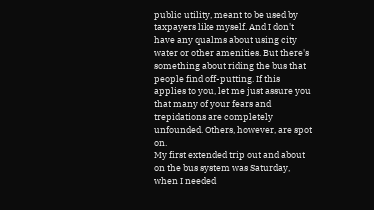public utility, meant to be used by taxpayers like myself. And I don't have any qualms about using city water or other amenities. But there's something about riding the bus that people find off-putting. If this applies to you, let me just assure you that many of your fears and trepidations are completely unfounded. Others, however, are spot on.
My first extended trip out and about on the bus system was Saturday, when I needed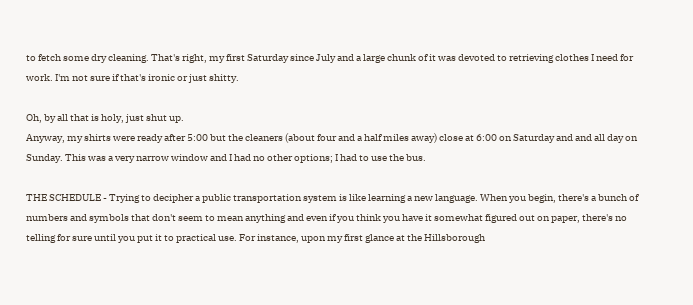to fetch some dry cleaning. That's right, my first Saturday since July and a large chunk of it was devoted to retrieving clothes I need for work. I'm not sure if that's ironic or just shitty.

Oh, by all that is holy, just shut up.
Anyway, my shirts were ready after 5:00 but the cleaners (about four and a half miles away) close at 6:00 on Saturday and and all day on Sunday. This was a very narrow window and I had no other options; I had to use the bus.

THE SCHEDULE - Trying to decipher a public transportation system is like learning a new language. When you begin, there's a bunch of numbers and symbols that don't seem to mean anything and even if you think you have it somewhat figured out on paper, there's no telling for sure until you put it to practical use. For instance, upon my first glance at the Hillsborough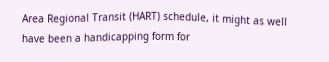Area Regional Transit (HART) schedule, it might as well have been a handicapping form for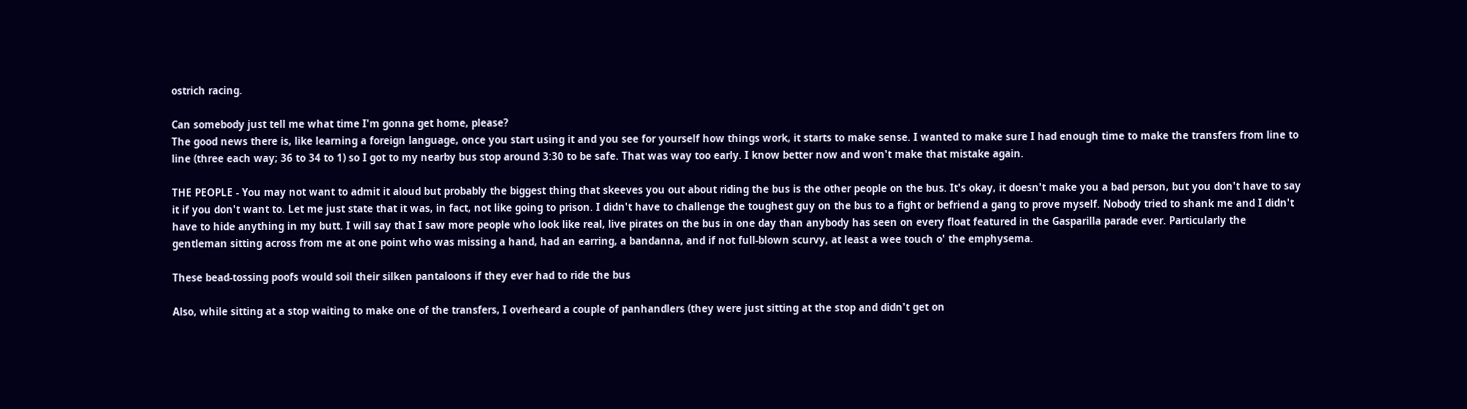ostrich racing.

Can somebody just tell me what time I'm gonna get home, please?
The good news there is, like learning a foreign language, once you start using it and you see for yourself how things work, it starts to make sense. I wanted to make sure I had enough time to make the transfers from line to line (three each way; 36 to 34 to 1) so I got to my nearby bus stop around 3:30 to be safe. That was way too early. I know better now and won't make that mistake again.

THE PEOPLE - You may not want to admit it aloud but probably the biggest thing that skeeves you out about riding the bus is the other people on the bus. It's okay, it doesn't make you a bad person, but you don't have to say it if you don't want to. Let me just state that it was, in fact, not like going to prison. I didn't have to challenge the toughest guy on the bus to a fight or befriend a gang to prove myself. Nobody tried to shank me and I didn't have to hide anything in my butt. I will say that I saw more people who look like real, live pirates on the bus in one day than anybody has seen on every float featured in the Gasparilla parade ever. Particularly the gentleman sitting across from me at one point who was missing a hand, had an earring, a bandanna, and if not full-blown scurvy, at least a wee touch o' the emphysema.

These bead-tossing poofs would soil their silken pantaloons if they ever had to ride the bus

Also, while sitting at a stop waiting to make one of the transfers, I overheard a couple of panhandlers (they were just sitting at the stop and didn't get on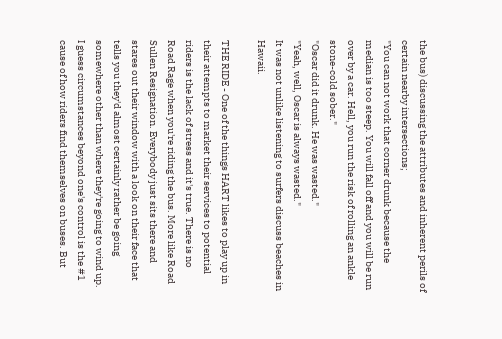the bus) discussing the attributes and inherent perils of certain nearby intersections;
"You can not work that corner drunk because the median is too steep. You will fall off and you will be run over by a car. Hell, you run the risk of rolling an ankle stone-cold sober."
"Oscar did it drunk. He was wasted."
"Yeah, well, Oscar is always wasted."
It was not unlike listening to surfers discuss beaches in Hawaii.

THE RIDE - One of the things HART likes to play up in their attempts to market their services to potential riders is the lack of stress and it's true. There is no Road Rage when you're riding the bus. More like Road Sullen Resignation. Everybody just sits there and stares out their window with a look on their face that tells you they'd almost certainly rather be going somewhere other than where they're going to wind up. I guess circumstances beyond one's control is the #1 cause of how riders find themselves on buses. But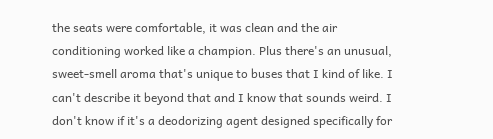the seats were comfortable, it was clean and the air conditioning worked like a champion. Plus there's an unusual, sweet-smell aroma that's unique to buses that I kind of like. I can't describe it beyond that and I know that sounds weird. I don't know if it's a deodorizing agent designed specifically for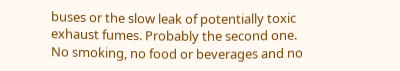buses or the slow leak of potentially toxic exhaust fumes. Probably the second one.
No smoking, no food or beverages and no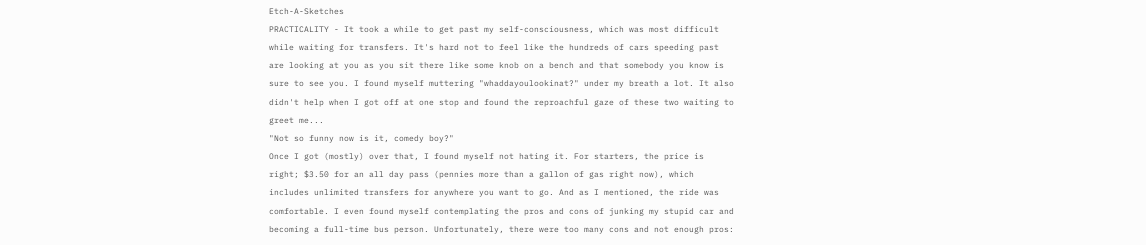Etch-A-Sketches
PRACTICALITY - It took a while to get past my self-consciousness, which was most difficult while waiting for transfers. It's hard not to feel like the hundreds of cars speeding past are looking at you as you sit there like some knob on a bench and that somebody you know is sure to see you. I found myself muttering "whaddayoulookinat?" under my breath a lot. It also didn't help when I got off at one stop and found the reproachful gaze of these two waiting to greet me...
"Not so funny now is it, comedy boy?"
Once I got (mostly) over that, I found myself not hating it. For starters, the price is right; $3.50 for an all day pass (pennies more than a gallon of gas right now), which includes unlimited transfers for anywhere you want to go. And as I mentioned, the ride was comfortable. I even found myself contemplating the pros and cons of junking my stupid car and becoming a full-time bus person. Unfortunately, there were too many cons and not enough pros: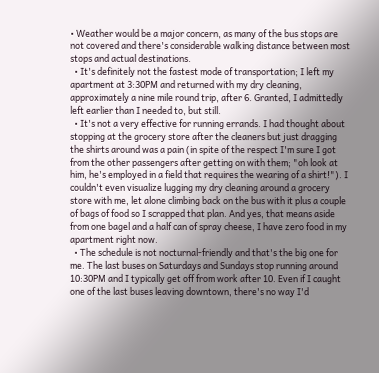• Weather would be a major concern, as many of the bus stops are not covered and there's considerable walking distance between most stops and actual destinations.
  • It's definitely not the fastest mode of transportation; I left my apartment at 3:30PM and returned with my dry cleaning, approximately a nine mile round trip, after 6. Granted, I admittedly left earlier than I needed to, but still.
  • It's not a very effective for running errands. I had thought about stopping at the grocery store after the cleaners but just dragging the shirts around was a pain (in spite of the respect I'm sure I got from the other passengers after getting on with them; "oh look at him, he's employed in a field that requires the wearing of a shirt!"). I couldn't even visualize lugging my dry cleaning around a grocery store with me, let alone climbing back on the bus with it plus a couple of bags of food so I scrapped that plan. And yes, that means aside from one bagel and a half can of spray cheese, I have zero food in my apartment right now.
  • The schedule is not nocturnal-friendly and that's the big one for me. The last buses on Saturdays and Sundays stop running around 10:30PM and I typically get off from work after 10. Even if I caught one of the last buses leaving downtown, there's no way I'd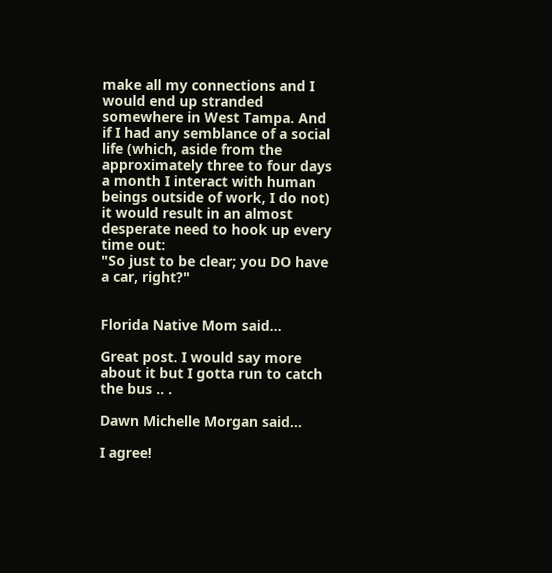make all my connections and I would end up stranded somewhere in West Tampa. And if I had any semblance of a social life (which, aside from the approximately three to four days a month I interact with human beings outside of work, I do not) it would result in an almost desperate need to hook up every time out:
"So just to be clear; you DO have a car, right?"


Florida Native Mom said...

Great post. I would say more about it but I gotta run to catch the bus .. .

Dawn Michelle Morgan said...

I agree!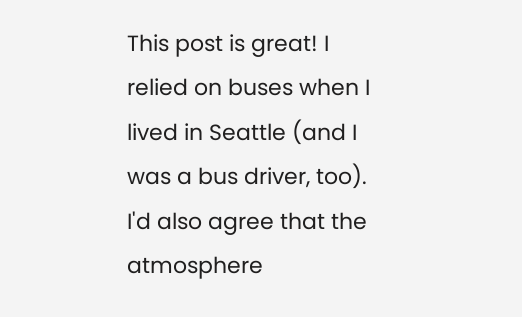This post is great! I relied on buses when I lived in Seattle (and I was a bus driver, too). I'd also agree that the atmosphere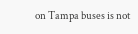on Tampa buses is not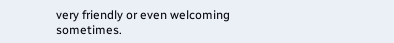very friendly or even welcoming sometimes.